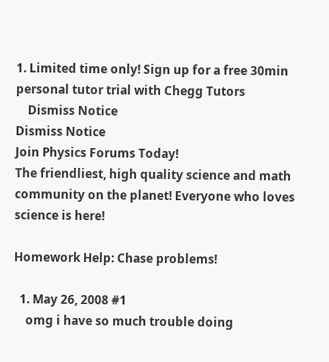1. Limited time only! Sign up for a free 30min personal tutor trial with Chegg Tutors
    Dismiss Notice
Dismiss Notice
Join Physics Forums Today!
The friendliest, high quality science and math community on the planet! Everyone who loves science is here!

Homework Help: Chase problems!

  1. May 26, 2008 #1
    omg i have so much trouble doing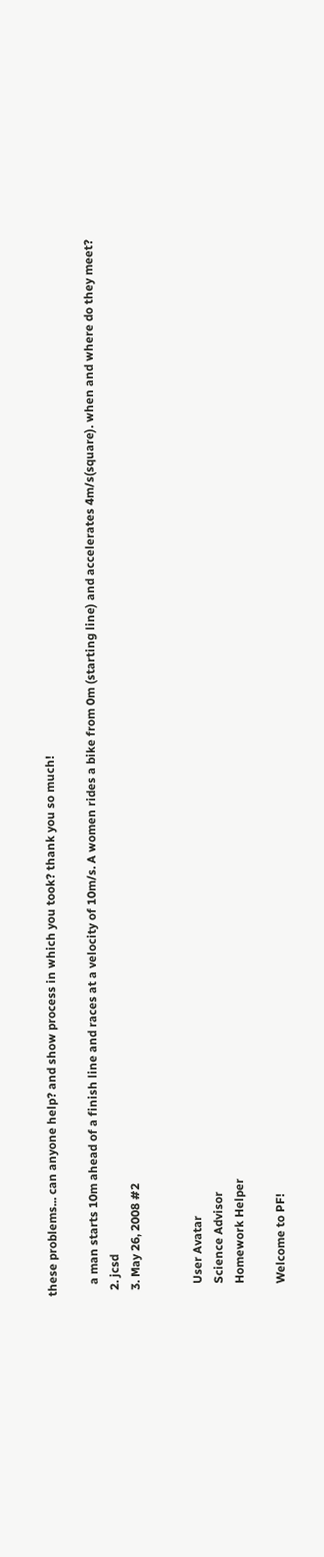these problems... can anyone help? and show process in which you took? thank you so much!

    a man starts 10m ahead of a finish line and races at a velocity of 10m/s. A women rides a bike from 0m (starting line) and accelerates 4m/s(square). when and where do they meet?
  2. jcsd
  3. May 26, 2008 #2


    User Avatar
    Science Advisor
    Homework Helper

    Welcome to PF!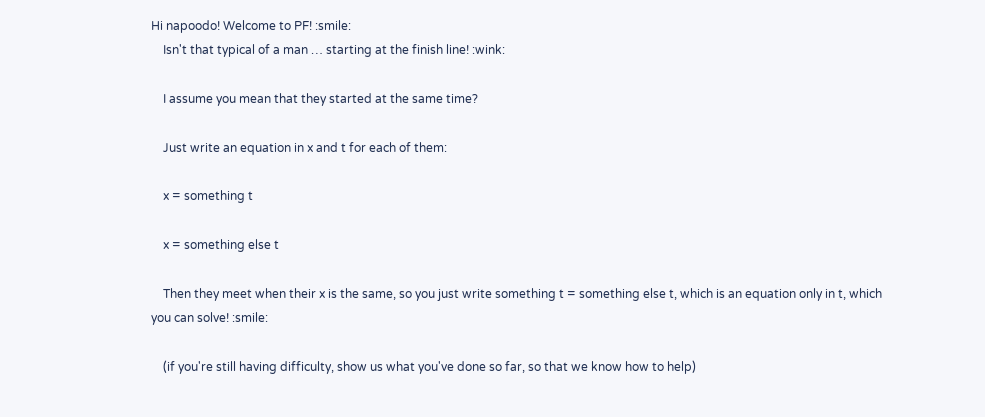Hi napoodo! Welcome to PF! :smile:
    Isn't that typical of a man … starting at the finish line! :wink:

    I assume you mean that they started at the same time?

    Just write an equation in x and t for each of them:

    x = something t

    x = something else t

    Then they meet when their x is the same, so you just write something t = something else t, which is an equation only in t, which you can solve! :smile:

    (if you're still having difficulty, show us what you've done so far, so that we know how to help)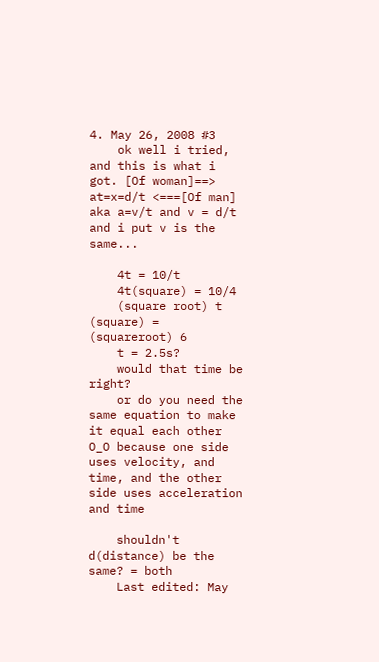4. May 26, 2008 #3
    ok well i tried, and this is what i got. [Of woman]==> at=x=d/t <===[Of man] aka a=v/t and v = d/t and i put v is the same...

    4t = 10/t
    4t(square) = 10/4
    (square root) t (square) = (squareroot) 6
    t = 2.5s?
    would that time be right?
    or do you need the same equation to make it equal each other O_O because one side uses velocity, and time, and the other side uses acceleration and time

    shouldn't d(distance) be the same? = both
    Last edited: May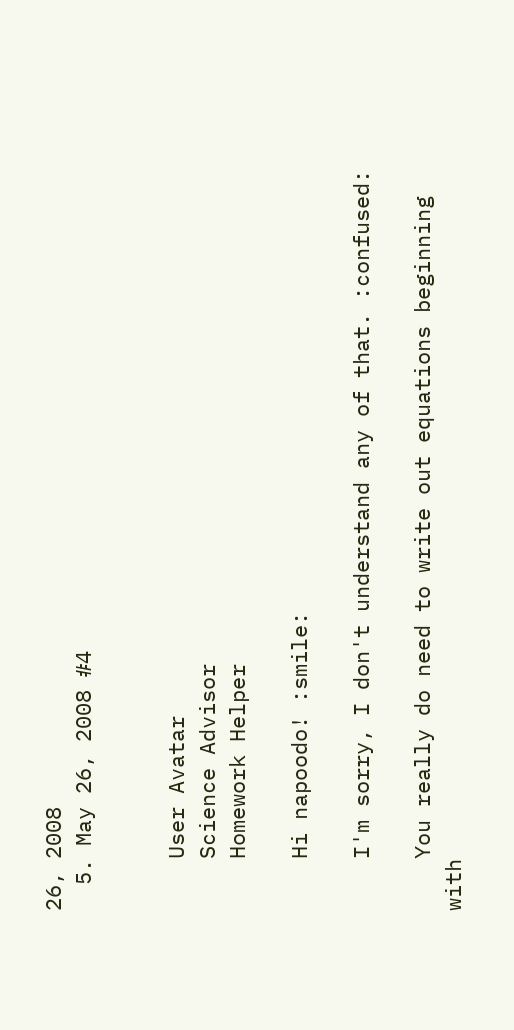26, 2008
  5. May 26, 2008 #4


    User Avatar
    Science Advisor
    Homework Helper

    Hi napoodo! :smile:

    I'm sorry, I don't understand any of that. :confused:

    You really do need to write out equations beginning with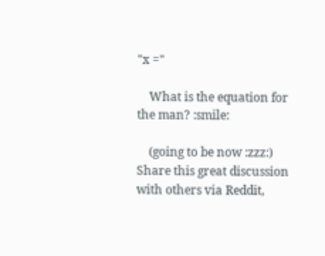"x ="

    What is the equation for the man? :smile:

    (going to be now :zzz:)
Share this great discussion with others via Reddit,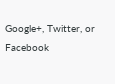Google+, Twitter, or Facebook